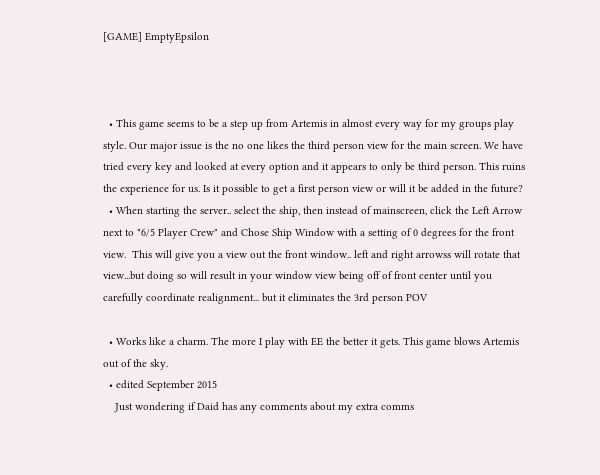[GAME] EmptyEpsilon



  • This game seems to be a step up from Artemis in almost every way for my groups play style. Our major issue is the no one likes the third person view for the main screen. We have tried every key and looked at every option and it appears to only be third person. This ruins the experience for us. Is it possible to get a first person view or will it be added in the future?
  • When starting the server.. select the ship, then instead of mainscreen, click the Left Arrow next to "6/5 Player Crew" and Chose Ship Window with a setting of 0 degrees for the front view.  This will give you a view out the front window.. left and right arrowss will rotate that view...but doing so will result in your window view being off of front center until you carefully coordinate realignment... but it eliminates the 3rd person POV

  • Works like a charm. The more I play with EE the better it gets. This game blows Artemis out of the sky.
  • edited September 2015
    Just wondering if Daid has any comments about my extra comms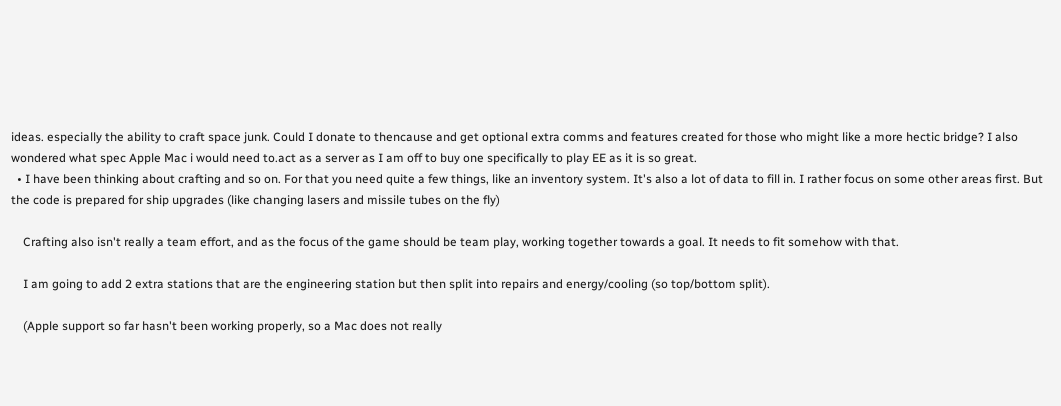ideas. especially the ability to craft space junk. Could I donate to thencause and get optional extra comms and features created for those who might like a more hectic bridge? I also wondered what spec Apple Mac i would need to.act as a server as I am off to buy one specifically to play EE as it is so great.
  • I have been thinking about crafting and so on. For that you need quite a few things, like an inventory system. It's also a lot of data to fill in. I rather focus on some other areas first. But the code is prepared for ship upgrades (like changing lasers and missile tubes on the fly)

    Crafting also isn't really a team effort, and as the focus of the game should be team play, working together towards a goal. It needs to fit somehow with that.

    I am going to add 2 extra stations that are the engineering station but then split into repairs and energy/cooling (so top/bottom split).

    (Apple support so far hasn't been working properly, so a Mac does not really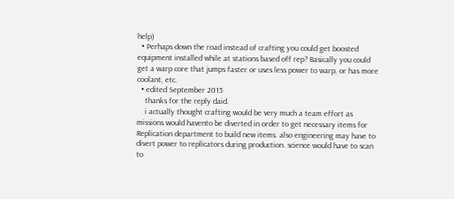help)
  • Perhaps down the road instead of crafting you could get boosted equipment installed while at stations based off rep? Basically you could get a warp core that jumps faster or uses less power to warp, or has more coolant, etc.
  • edited September 2015
    thanks for the reply daid.
    i actually thought crafting would be very much a team effort as missions would havento be diverted in order to get necessary items for Replication department to build new items. also engineering may have to divert power to replicators during production. science would have to scan to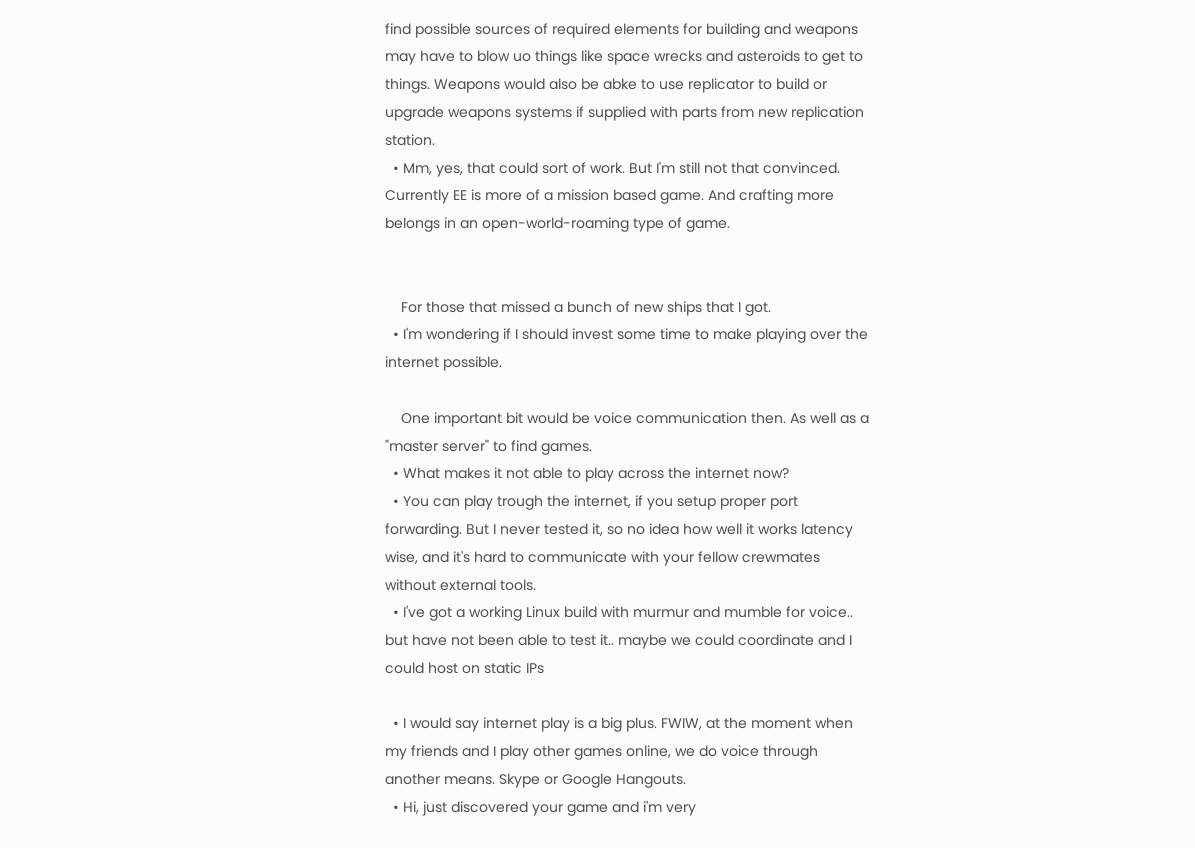find possible sources of required elements for building and weapons may have to blow uo things like space wrecks and asteroids to get to things. Weapons would also be abke to use replicator to build or upgrade weapons systems if supplied with parts from new replication station.
  • Mm, yes, that could sort of work. But I'm still not that convinced. Currently EE is more of a mission based game. And crafting more belongs in an open-world-roaming type of game.


    For those that missed a bunch of new ships that I got.
  • I'm wondering if I should invest some time to make playing over the internet possible.

    One important bit would be voice communication then. As well as a "master server" to find games.
  • What makes it not able to play across the internet now?
  • You can play trough the internet, if you setup proper port forwarding. But I never tested it, so no idea how well it works latency wise, and it's hard to communicate with your fellow crewmates without external tools.
  • I've got a working Linux build with murmur and mumble for voice.. but have not been able to test it.. maybe we could coordinate and I could host on static IPs

  • I would say internet play is a big plus. FWIW, at the moment when my friends and I play other games online, we do voice through another means. Skype or Google Hangouts.
  • Hi, just discovered your game and i'm very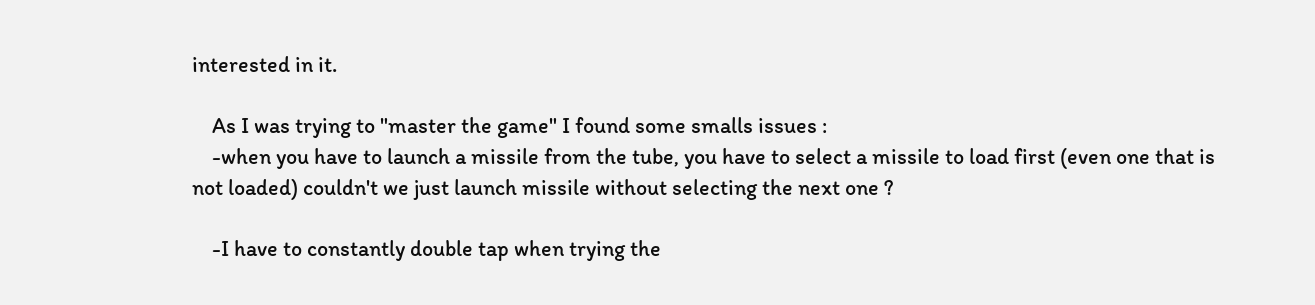interested in it.

    As I was trying to "master the game" I found some smalls issues :
    -when you have to launch a missile from the tube, you have to select a missile to load first (even one that is not loaded) couldn't we just launch missile without selecting the next one ?

    -I have to constantly double tap when trying the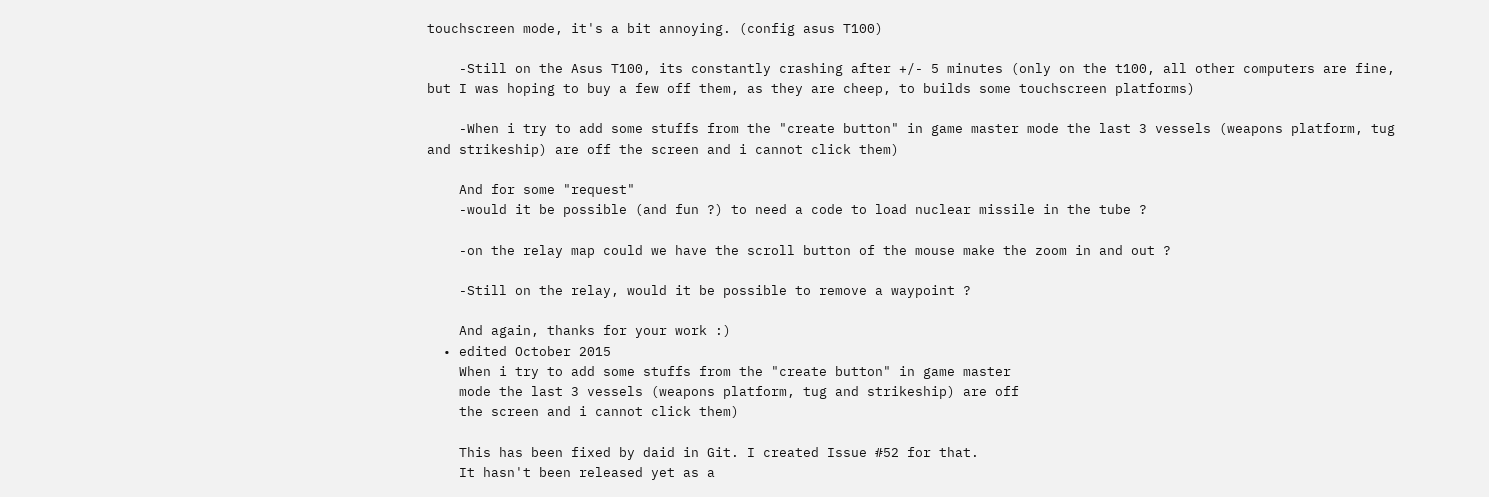touchscreen mode, it's a bit annoying. (config asus T100)

    -Still on the Asus T100, its constantly crashing after +/- 5 minutes (only on the t100, all other computers are fine, but I was hoping to buy a few off them, as they are cheep, to builds some touchscreen platforms)

    -When i try to add some stuffs from the "create button" in game master mode the last 3 vessels (weapons platform, tug and strikeship) are off the screen and i cannot click them)

    And for some "request"
    -would it be possible (and fun ?) to need a code to load nuclear missile in the tube ?

    -on the relay map could we have the scroll button of the mouse make the zoom in and out ?

    -Still on the relay, would it be possible to remove a waypoint ?

    And again, thanks for your work :)
  • edited October 2015
    When i try to add some stuffs from the "create button" in game master
    mode the last 3 vessels (weapons platform, tug and strikeship) are off
    the screen and i cannot click them)

    This has been fixed by daid in Git. I created Issue #52 for that.
    It hasn't been released yet as a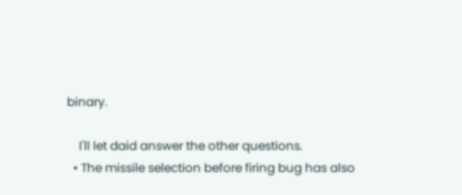binary.

    I'll let daid answer the other questions.
  • The missile selection before firing bug has also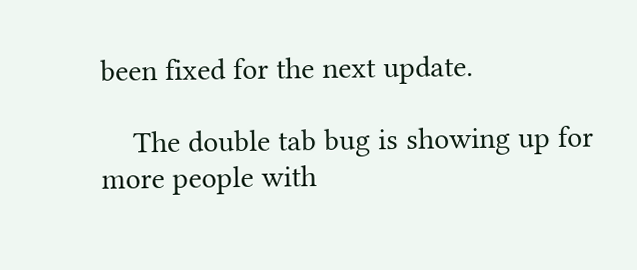been fixed for the next update.

    The double tab bug is showing up for more people with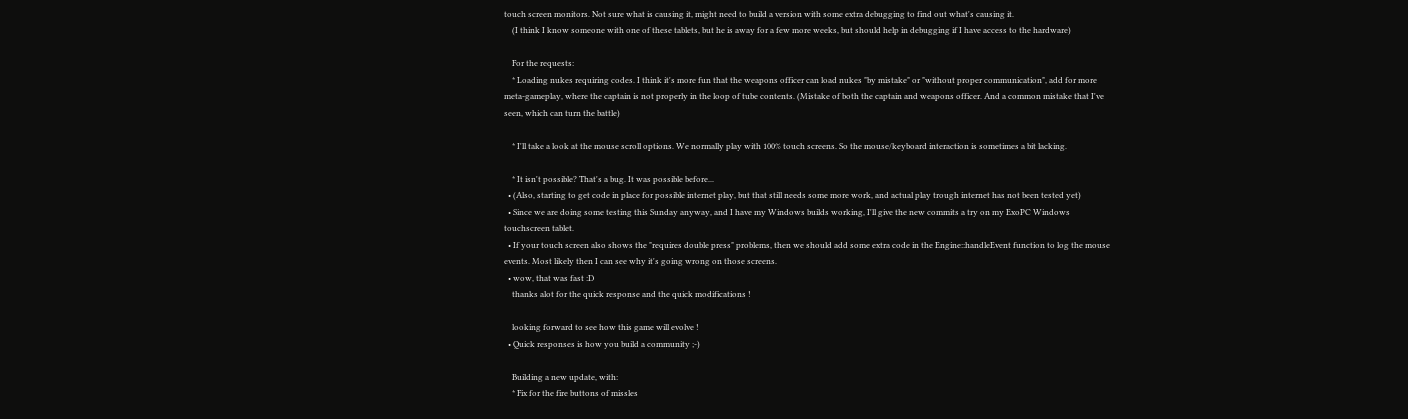touch screen monitors. Not sure what is causing it, might need to build a version with some extra debugging to find out what's causing it.
    (I think I know someone with one of these tablets, but he is away for a few more weeks, but should help in debugging if I have access to the hardware)

    For the requests:
    * Loading nukes requiring codes. I think it's more fun that the weapons officer can load nukes "by mistake" or "without proper communication", add for more meta-gameplay, where the captain is not properly in the loop of tube contents. (Mistake of both the captain and weapons officer. And a common mistake that I've seen, which can turn the battle)

    * I'll take a look at the mouse scroll options. We normally play with 100% touch screens. So the mouse/keyboard interaction is sometimes a bit lacking.

    * It isn't possible? That's a bug. It was possible before...
  • (Also, starting to get code in place for possible internet play, but that still needs some more work, and actual play trough internet has not been tested yet)
  • Since we are doing some testing this Sunday anyway, and I have my Windows builds working, I'll give the new commits a try on my ExoPC Windows touchscreen tablet.
  • If your touch screen also shows the "requires double press" problems, then we should add some extra code in the Engine::handleEvent function to log the mouse events. Most likely then I can see why it's going wrong on those screens.
  • wow, that was fast :D
    thanks alot for the quick response and the quick modifications !

    looking forward to see how this game will evolve !
  • Quick responses is how you build a community ;-)

    Building a new update, with:
    * Fix for the fire buttons of missles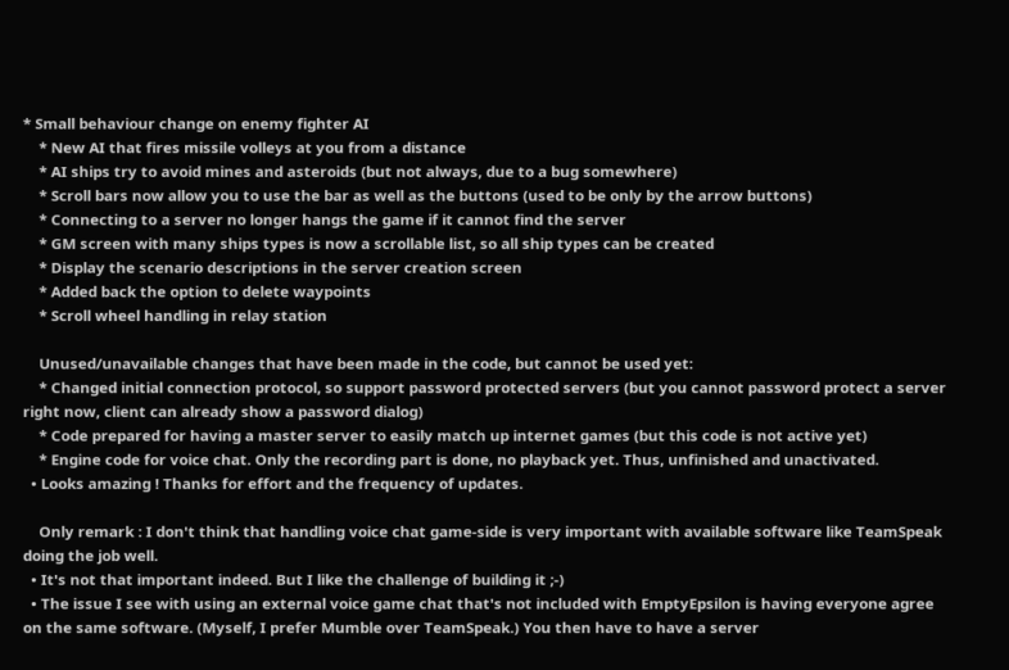* Small behaviour change on enemy fighter AI
    * New AI that fires missile volleys at you from a distance
    * AI ships try to avoid mines and asteroids (but not always, due to a bug somewhere)
    * Scroll bars now allow you to use the bar as well as the buttons (used to be only by the arrow buttons)
    * Connecting to a server no longer hangs the game if it cannot find the server
    * GM screen with many ships types is now a scrollable list, so all ship types can be created
    * Display the scenario descriptions in the server creation screen
    * Added back the option to delete waypoints
    * Scroll wheel handling in relay station

    Unused/unavailable changes that have been made in the code, but cannot be used yet:
    * Changed initial connection protocol, so support password protected servers (but you cannot password protect a server right now, client can already show a password dialog)
    * Code prepared for having a master server to easily match up internet games (but this code is not active yet)
    * Engine code for voice chat. Only the recording part is done, no playback yet. Thus, unfinished and unactivated.
  • Looks amazing ! Thanks for effort and the frequency of updates.

    Only remark : I don't think that handling voice chat game-side is very important with available software like TeamSpeak doing the job well.
  • It's not that important indeed. But I like the challenge of building it ;-)
  • The issue I see with using an external voice game chat that's not included with EmptyEpsilon is having everyone agree on the same software. (Myself, I prefer Mumble over TeamSpeak.) You then have to have a server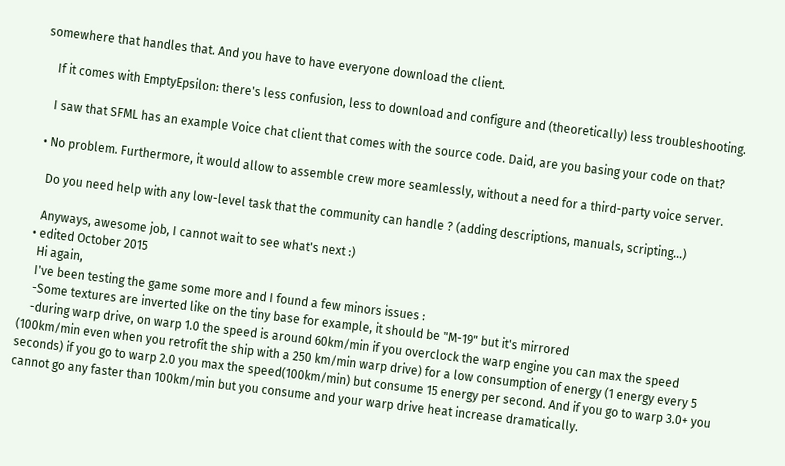somewhere that handles that. And you have to have everyone download the client.

    If it comes with EmptyEpsilon: there's less confusion, less to download and configure and (theoretically) less troubleshooting.

    I saw that SFML has an example Voice chat client that comes with the source code. Daid, are you basing your code on that?

  • No problem. Furthermore, it would allow to assemble crew more seamlessly, without a need for a third-party voice server.

    Do you need help with any low-level task that the community can handle ? (adding descriptions, manuals, scripting...)

    Anyways, awesome job, I cannot wait to see what's next :)
  • edited October 2015
    Hi again,
    I've been testing the game some more and I found a few minors issues :
    -Some textures are inverted like on the tiny base for example, it should be "M-19" but it's mirrored
    -during warp drive, on warp 1.0 the speed is around 60km/min if you overclock the warp engine you can max the speed (100km/min even when you retrofit the ship with a 250 km/min warp drive) for a low consumption of energy (1 energy every 5 seconds) if you go to warp 2.0 you max the speed(100km/min) but consume 15 energy per second. And if you go to warp 3.0+ you cannot go any faster than 100km/min but you consume and your warp drive heat increase dramatically.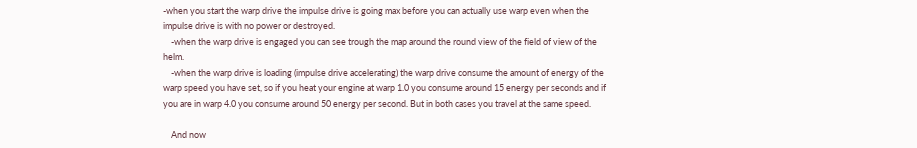-when you start the warp drive the impulse drive is going max before you can actually use warp even when the impulse drive is with no power or destroyed.
    -when the warp drive is engaged you can see trough the map around the round view of the field of view of the helm.
    -when the warp drive is loading (impulse drive accelerating) the warp drive consume the amount of energy of the warp speed you have set, so if you heat your engine at warp 1.0 you consume around 15 energy per seconds and if you are in warp 4.0 you consume around 50 energy per second. But in both cases you travel at the same speed.

    And now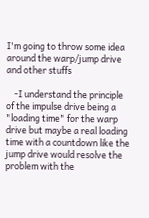I'm going to throw some idea around the warp/jump drive and other stuffs

    -I understand the principle of the impulse drive being a "loading time" for the warp drive but maybe a real loading time with a countdown like the jump drive would resolve the problem with the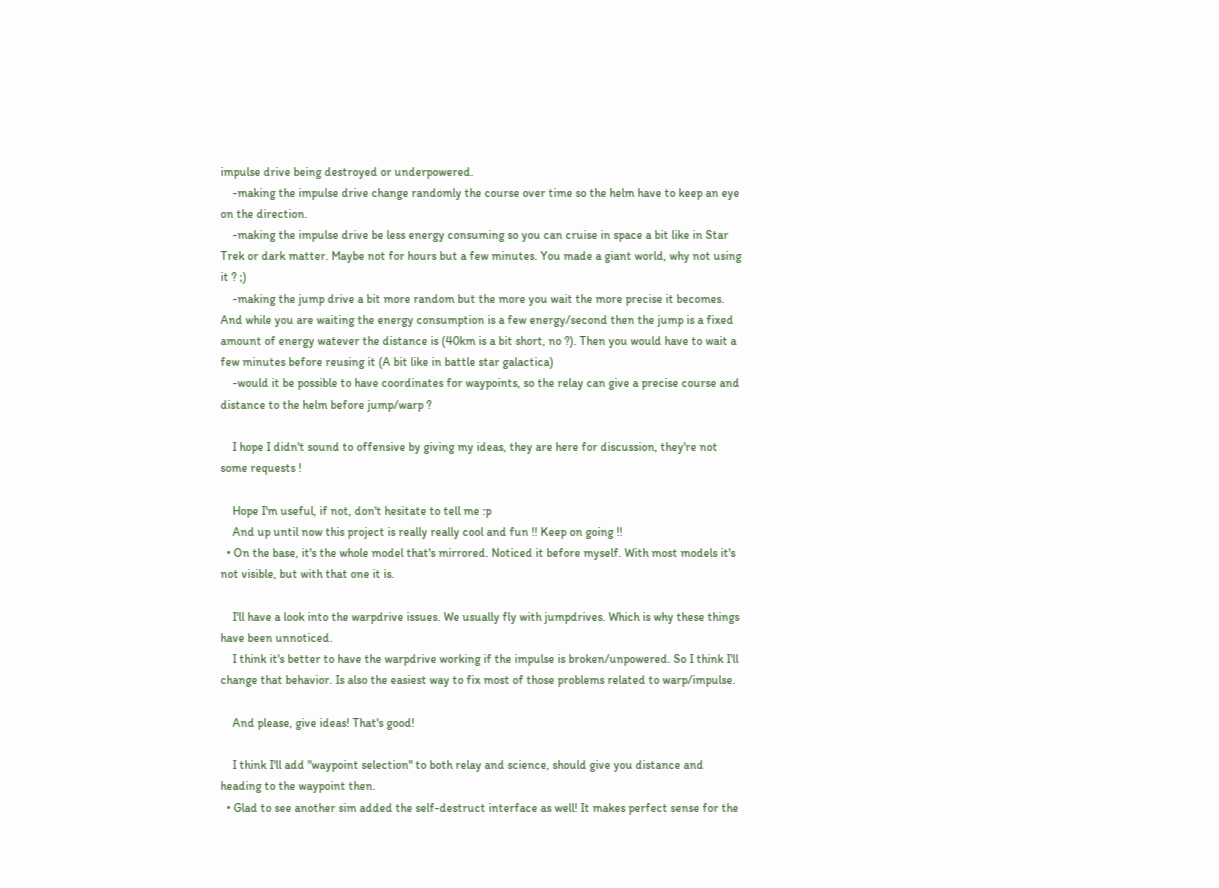impulse drive being destroyed or underpowered.
    -making the impulse drive change randomly the course over time so the helm have to keep an eye on the direction.
    -making the impulse drive be less energy consuming so you can cruise in space a bit like in Star Trek or dark matter. Maybe not for hours but a few minutes. You made a giant world, why not using it ? ;)
    -making the jump drive a bit more random but the more you wait the more precise it becomes. And while you are waiting the energy consumption is a few energy/second then the jump is a fixed amount of energy watever the distance is (40km is a bit short, no ?). Then you would have to wait a few minutes before reusing it (A bit like in battle star galactica)
    -would it be possible to have coordinates for waypoints, so the relay can give a precise course and distance to the helm before jump/warp ?

    I hope I didn't sound to offensive by giving my ideas, they are here for discussion, they're not some requests !

    Hope I'm useful, if not, don't hesitate to tell me :p
    And up until now this project is really really cool and fun !! Keep on going !!
  • On the base, it's the whole model that's mirrored. Noticed it before myself. With most models it's not visible, but with that one it is.

    I'll have a look into the warpdrive issues. We usually fly with jumpdrives. Which is why these things have been unnoticed.
    I think it's better to have the warpdrive working if the impulse is broken/unpowered. So I think I'll change that behavior. Is also the easiest way to fix most of those problems related to warp/impulse.

    And please, give ideas! That's good!

    I think I'll add "waypoint selection" to both relay and science, should give you distance and heading to the waypoint then.
  • Glad to see another sim added the self-destruct interface as well! It makes perfect sense for the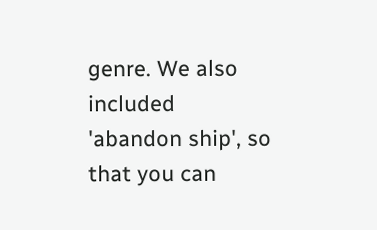genre. We also included 'abandon ship', so that you can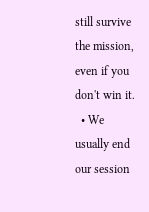still survive the mission, even if you don't win it.
  • We usually end our session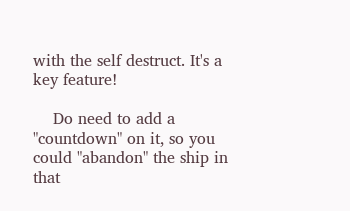with the self destruct. It's a key feature!

    Do need to add a "countdown" on it, so you could "abandon" the ship in that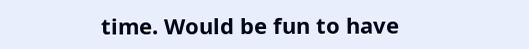time. Would be fun to have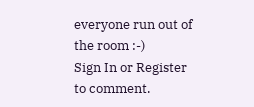everyone run out of the room :-)
Sign In or Register to comment.